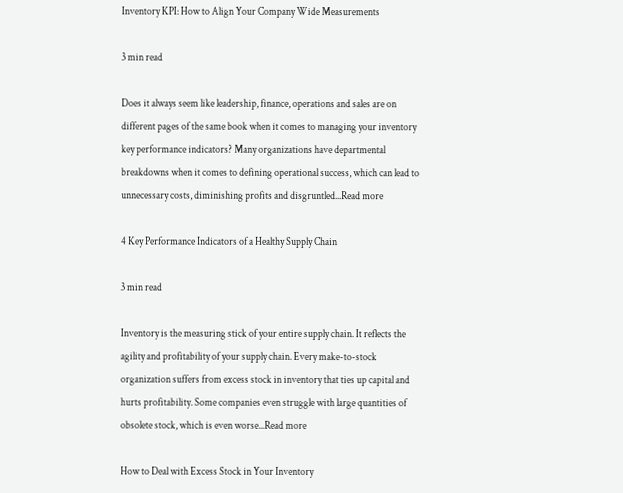Inventory KPI: How to Align Your Company Wide Measurements

3 min read

Does it always seem like leadership, finance, operations and sales are on different pages of the same book when it comes to managing your inventory key performance indicators? Many organizations have departmental breakdowns when it comes to defining operational success, which can lead to unnecessary costs, diminishing profits and disgruntled...Read more

4 Key Performance Indicators of a Healthy Supply Chain

3 min read

Inventory is the measuring stick of your entire supply chain. It reflects the agility and profitability of your supply chain. Every make-to-stock organization suffers from excess stock in inventory that ties up capital and hurts profitability. Some companies even struggle with large quantities of obsolete stock, which is even worse...Read more

How to Deal with Excess Stock in Your Inventory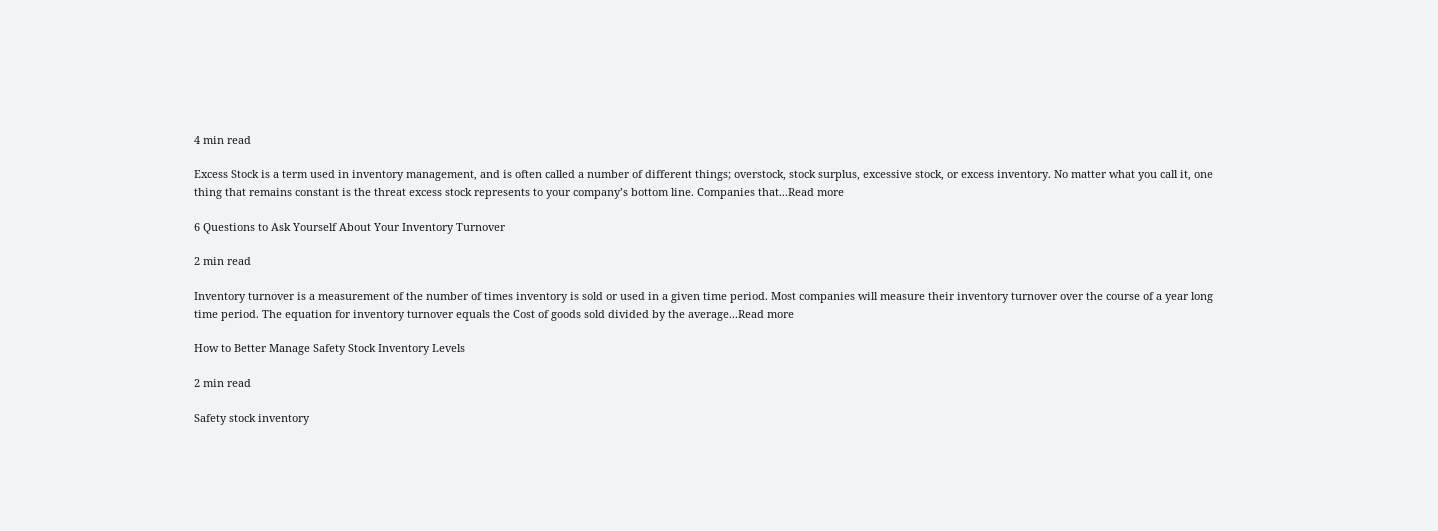4 min read

Excess Stock is a term used in inventory management, and is often called a number of different things; overstock, stock surplus, excessive stock, or excess inventory. No matter what you call it, one thing that remains constant is the threat excess stock represents to your company’s bottom line. Companies that...Read more

6 Questions to Ask Yourself About Your Inventory Turnover

2 min read

Inventory turnover is a measurement of the number of times inventory is sold or used in a given time period. Most companies will measure their inventory turnover over the course of a year long time period. The equation for inventory turnover equals the Cost of goods sold divided by the average...Read more

How to Better Manage Safety Stock Inventory Levels

2 min read

Safety stock inventory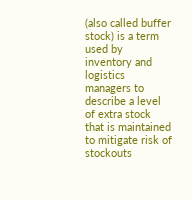(also called buffer stock) is a term used by inventory and logistics managers to describe a level of extra stock that is maintained to mitigate risk of stockouts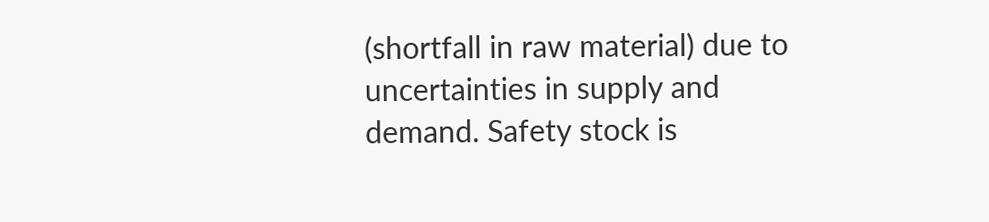(shortfall in raw material) due to uncertainties in supply and demand. Safety stock is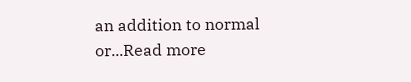an addition to normal or...Read more